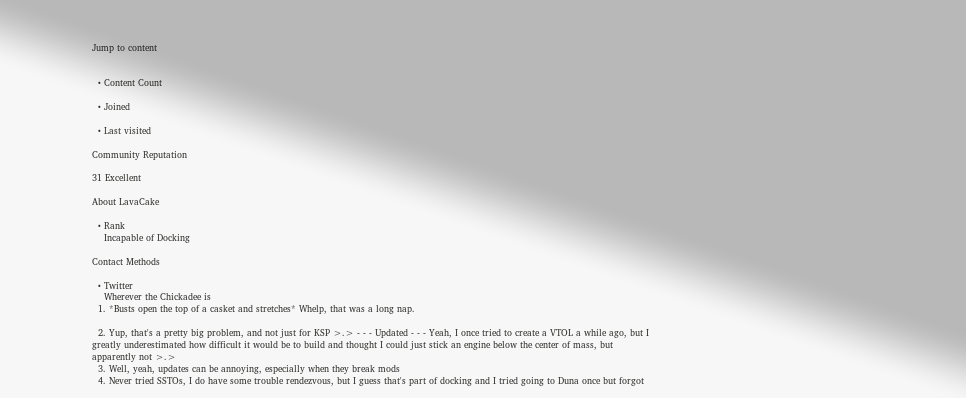Jump to content


  • Content Count

  • Joined

  • Last visited

Community Reputation

31 Excellent

About LavaCake

  • Rank
    Incapable of Docking

Contact Methods

  • Twitter
    Wherever the Chickadee is
  1. *Busts open the top of a casket and stretches* Whelp, that was a long nap.

  2. Yup, that's a pretty big problem, and not just for KSP >.> - - - Updated - - - Yeah, I once tried to create a VTOL a while ago, but I greatly underestimated how difficult it would be to build and thought I could just stick an engine below the center of mass, but apparently not >.>
  3. Well, yeah, updates can be annoying, especially when they break mods
  4. Never tried SSTOs, I do have some trouble rendezvous, but I guess that's part of docking and I tried going to Duna once but forgot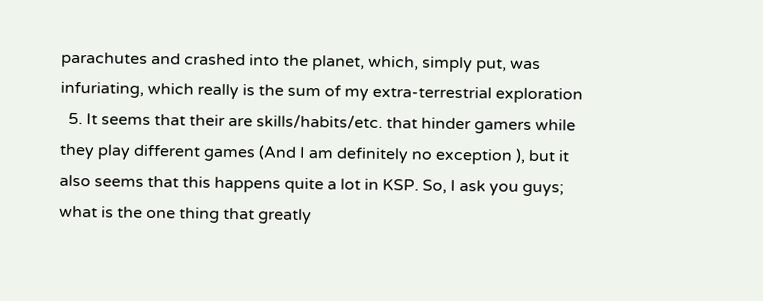parachutes and crashed into the planet, which, simply put, was infuriating, which really is the sum of my extra-terrestrial exploration
  5. It seems that their are skills/habits/etc. that hinder gamers while they play different games (And I am definitely no exception ), but it also seems that this happens quite a lot in KSP. So, I ask you guys; what is the one thing that greatly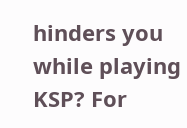hinders you while playing KSP? For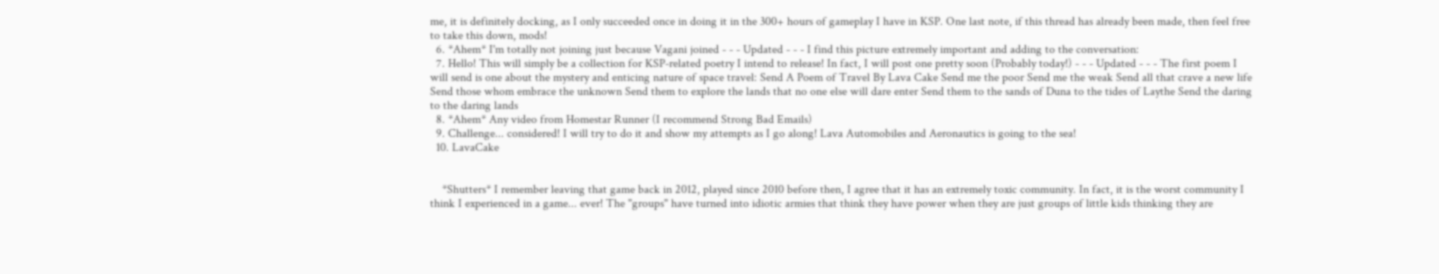me, it is definitely docking, as I only succeeded once in doing it in the 300+ hours of gameplay I have in KSP. One last note, if this thread has already been made, then feel free to take this down, mods!
  6. *Ahem* I'm totally not joining just because Vagani joined - - - Updated - - - I find this picture extremely important and adding to the conversation:
  7. Hello! This will simply be a collection for KSP-related poetry I intend to release! In fact, I will post one pretty soon (Probably today!) - - - Updated - - - The first poem I will send is one about the mystery and enticing nature of space travel: Send A Poem of Travel By Lava Cake Send me the poor Send me the weak Send all that crave a new life Send those whom embrace the unknown Send them to explore the lands that no one else will dare enter Send them to the sands of Duna to the tides of Laythe Send the daring to the daring lands
  8. *Ahem* Any video from Homestar Runner (I recommend Strong Bad Emails)
  9. Challenge... considered! I will try to do it and show my attempts as I go along! Lava Automobiles and Aeronautics is going to the sea!
  10. LavaCake


    *Shutters* I remember leaving that game back in 2012, played since 2010 before then, I agree that it has an extremely toxic community. In fact, it is the worst community I think I experienced in a game... ever! The "groups" have turned into idiotic armies that think they have power when they are just groups of little kids thinking they are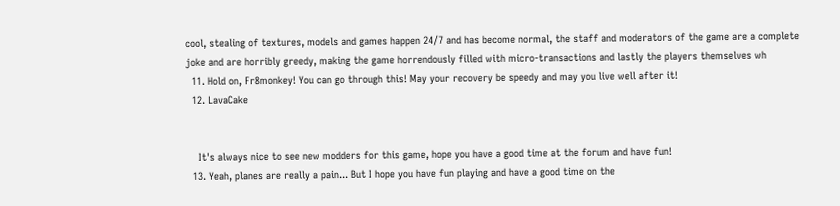cool, stealing of textures, models and games happen 24/7 and has become normal, the staff and moderators of the game are a complete joke and are horribly greedy, making the game horrendously filled with micro-transactions and lastly the players themselves wh
  11. Hold on, Fr8monkey! You can go through this! May your recovery be speedy and may you live well after it!
  12. LavaCake


    It's always nice to see new modders for this game, hope you have a good time at the forum and have fun!
  13. Yeah, planes are really a pain... But I hope you have fun playing and have a good time on the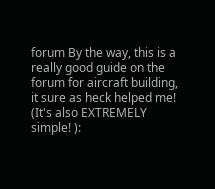forum By the way, this is a really good guide on the forum for aircraft building, it sure as heck helped me! (It's also EXTREMELY simple! ):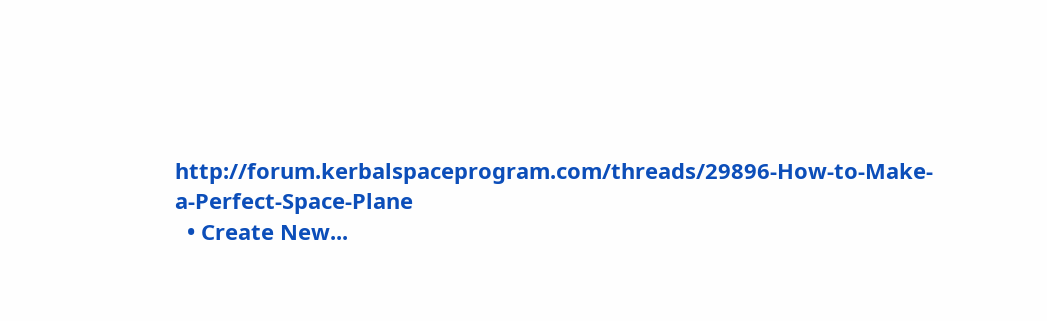http://forum.kerbalspaceprogram.com/threads/29896-How-to-Make-a-Perfect-Space-Plane
  • Create New...